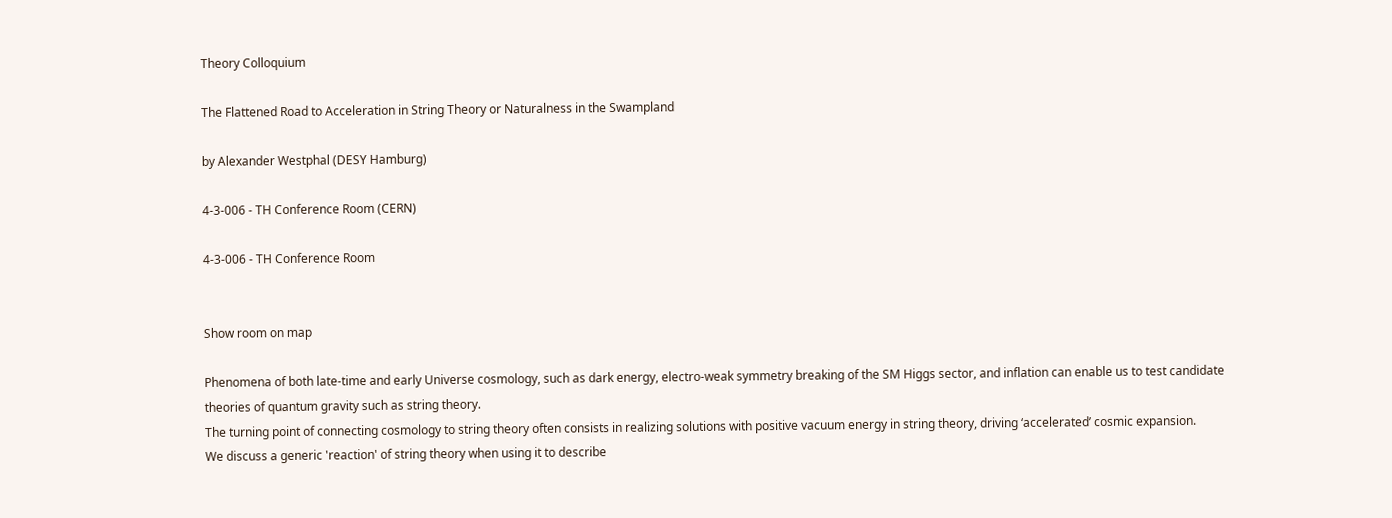Theory Colloquium

The Flattened Road to Acceleration in String Theory or Naturalness in the Swampland

by Alexander Westphal (DESY Hamburg)

4-3-006 - TH Conference Room (CERN)

4-3-006 - TH Conference Room


Show room on map

Phenomena of both late-time and early Universe cosmology, such as dark energy, electro-weak symmetry breaking of the SM Higgs sector, and inflation can enable us to test candidate theories of quantum gravity such as string theory.
The turning point of connecting cosmology to string theory often consists in realizing solutions with positive vacuum energy in string theory, driving ‘accelerated’ cosmic expansion.
We discuss a generic 'reaction' of string theory when using it to describe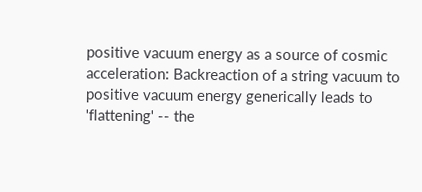positive vacuum energy as a source of cosmic acceleration: Backreaction of a string vacuum to positive vacuum energy generically leads to 'flattening' -- the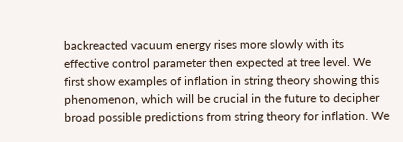backreacted vacuum energy rises more slowly with its effective control parameter then expected at tree level. We first show examples of inflation in string theory showing this phenomenon, which will be crucial in the future to decipher broad possible predictions from string theory for inflation. We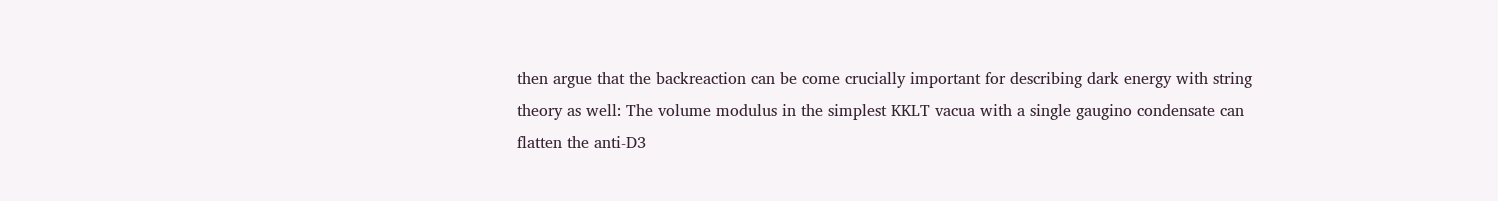then argue that the backreaction can be come crucially important for describing dark energy with string theory as well: The volume modulus in the simplest KKLT vacua with a single gaugino condensate can flatten the anti-D3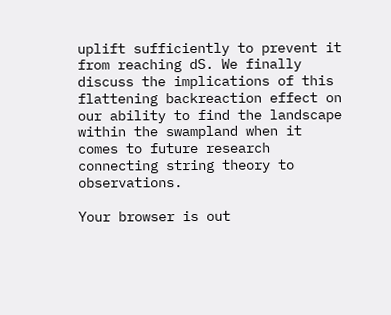uplift sufficiently to prevent it from reaching dS. We finally discuss the implications of this flattening backreaction effect on our ability to find the landscape within the swampland when it comes to future research connecting string theory to observations.

Your browser is out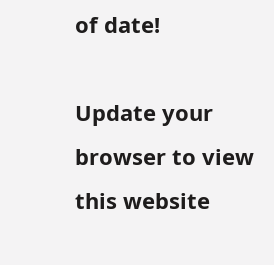of date!

Update your browser to view this website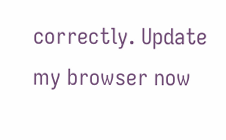correctly. Update my browser now